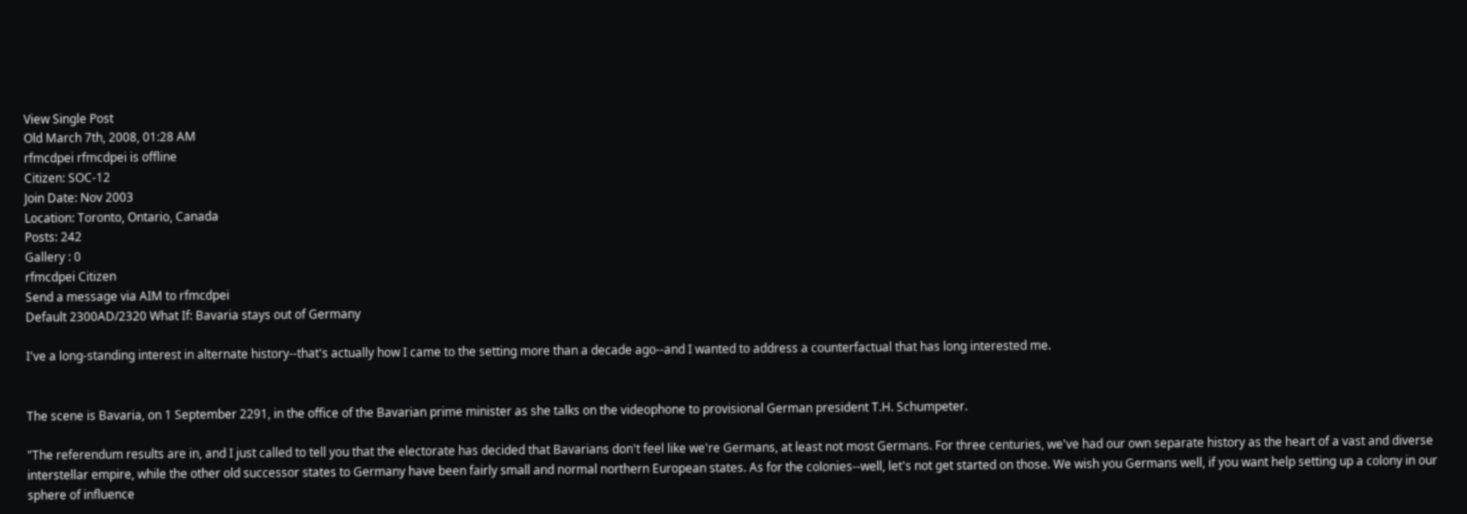View Single Post
Old March 7th, 2008, 01:28 AM
rfmcdpei rfmcdpei is offline
Citizen: SOC-12
Join Date: Nov 2003
Location: Toronto, Ontario, Canada
Posts: 242
Gallery : 0
rfmcdpei Citizen
Send a message via AIM to rfmcdpei
Default 2300AD/2320 What If: Bavaria stays out of Germany

I've a long-standing interest in alternate history--that's actually how I came to the setting more than a decade ago--and I wanted to address a counterfactual that has long interested me.


The scene is Bavaria, on 1 September 2291, in the office of the Bavarian prime minister as she talks on the videophone to provisional German president T.H. Schumpeter.

"The referendum results are in, and I just called to tell you that the electorate has decided that Bavarians don't feel like we're Germans, at least not most Germans. For three centuries, we've had our own separate history as the heart of a vast and diverse interstellar empire, while the other old successor states to Germany have been fairly small and normal northern European states. As for the colonies--well, let's not get started on those. We wish you Germans well, if you want help setting up a colony in our sphere of influence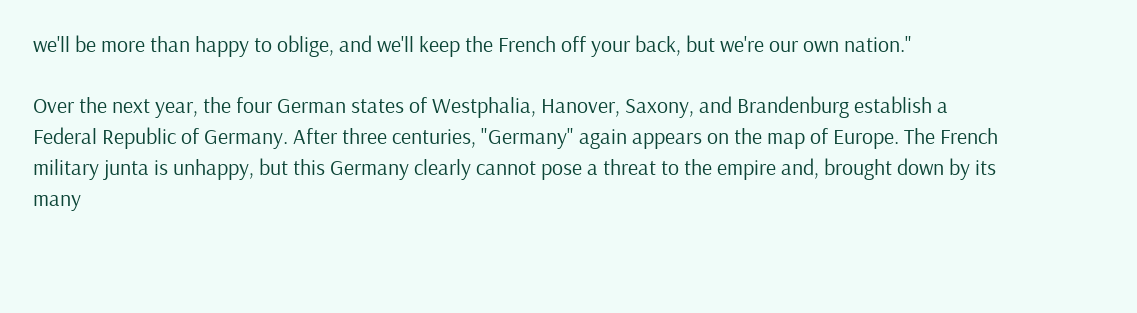we'll be more than happy to oblige, and we'll keep the French off your back, but we're our own nation."

Over the next year, the four German states of Westphalia, Hanover, Saxony, and Brandenburg establish a Federal Republic of Germany. After three centuries, "Germany" again appears on the map of Europe. The French military junta is unhappy, but this Germany clearly cannot pose a threat to the empire and, brought down by its many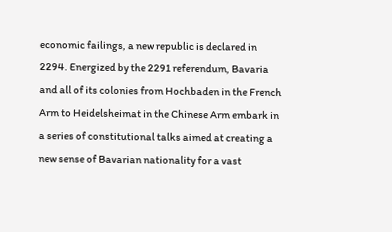economic failings, a new republic is declared in 2294. Energized by the 2291 referendum, Bavaria and all of its colonies from Hochbaden in the French Arm to Heidelsheimat in the Chinese Arm embark in a series of constitutional talks aimed at creating a new sense of Bavarian nationality for a vast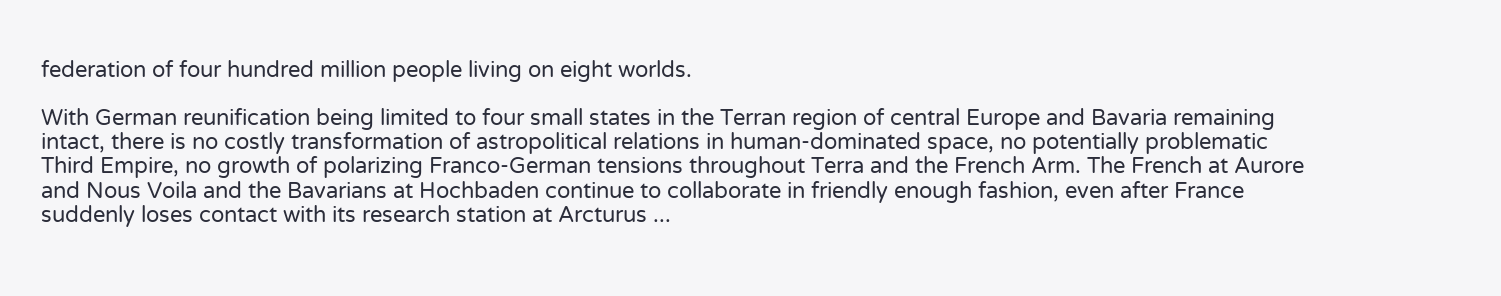federation of four hundred million people living on eight worlds.

With German reunification being limited to four small states in the Terran region of central Europe and Bavaria remaining intact, there is no costly transformation of astropolitical relations in human-dominated space, no potentially problematic Third Empire, no growth of polarizing Franco-German tensions throughout Terra and the French Arm. The French at Aurore and Nous Voila and the Bavarians at Hochbaden continue to collaborate in friendly enough fashion, even after France suddenly loses contact with its research station at Arcturus ...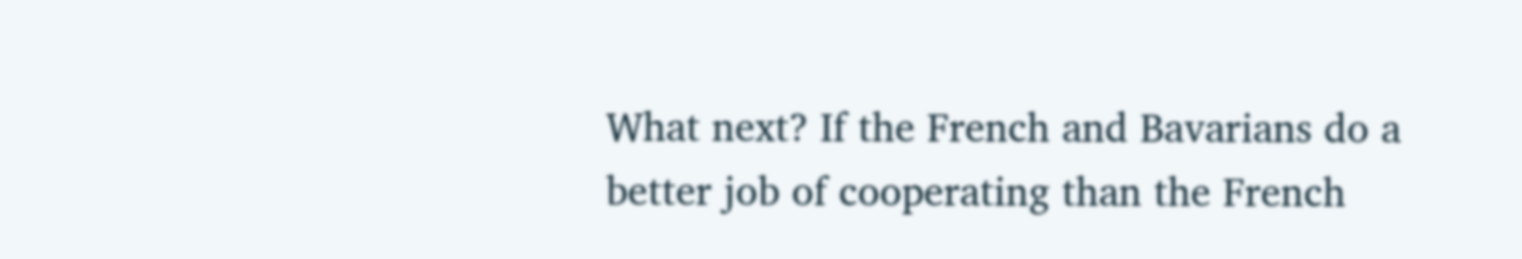What next? If the French and Bavarians do a better job of cooperating than the French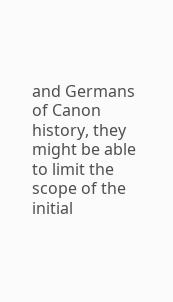and Germans of Canon history, they might be able to limit the scope of the initial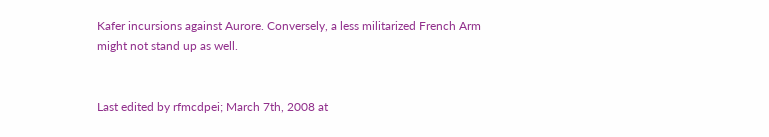Kafer incursions against Aurore. Conversely, a less militarized French Arm might not stand up as well.


Last edited by rfmcdpei; March 7th, 2008 at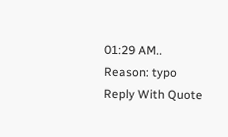01:29 AM.. Reason: typo
Reply With Quote